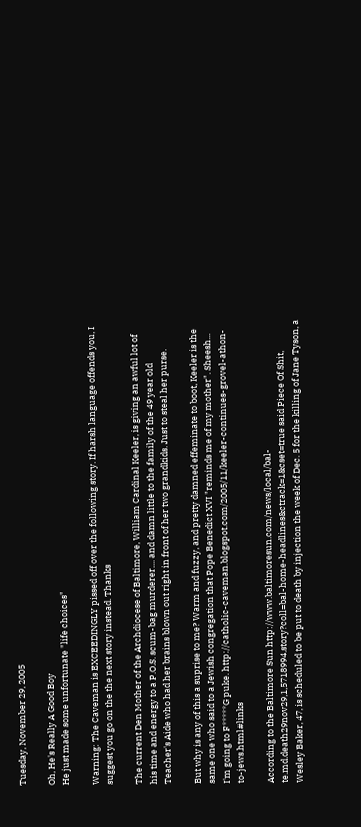Tuesday, November 29, 2005

Oh, He's Really A Good Boy
He just made some unfortunate "life choices"

Warning: The Caveman is EXCEEDINGLY pissed off over the following story. If harsh language offends you, I suggest you go on the the next story instead. Thanks

The current Den Mother of the Archdiocese of Baltimore, William Cardinal Keeler, is giving an awful lot of his time and energy to a P.O.S. scum-bag murderer.... and damn little to the family of the 49 year old Teacher's Aide who had her brains blown out right in front of her two grandkids. Just to steal her purse.

But why is any of this a suprise to me? Warm and fuzzy, and pretty damned effeminate to boot, Keeler is the same one who said to a Jewish congregation that Pope Benedict XVI "reminds me of my mother". Sheesh... I'm going to F*****G puke. http://catholic-caveman.blogspot.com/2005/11/keeler-continues-grovel-athon-to-jews.html#links

According to the Baltimore Sun http://www.baltimoresun.com/news/local/bal-te.md.death29nov29,1,5718994.story?coll=bal-home-headlines&ctrack=1&cset=true said Piece Of Shit, Wesley Baker, 47, is scheduled to be put to death by injection the week of Dec. 5 for the killing of Jane Tyson, a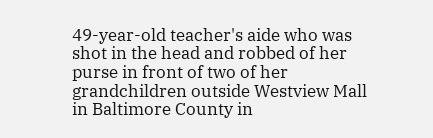49-year-old teacher's aide who was shot in the head and robbed of her purse in front of two of her grandchildren outside Westview Mall in Baltimore County in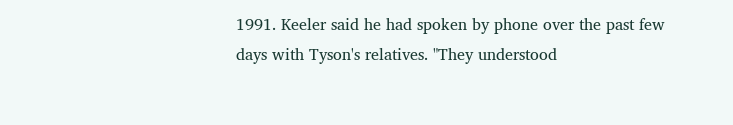1991. Keeler said he had spoken by phone over the past few days with Tyson's relatives. "They understood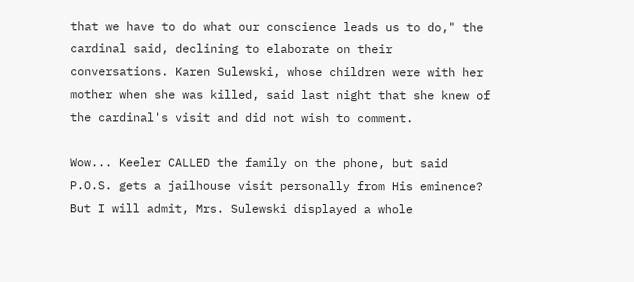that we have to do what our conscience leads us to do," the cardinal said, declining to elaborate on their conversations. Karen Sulewski, whose children were with her mother when she was killed, said last night that she knew of the cardinal's visit and did not wish to comment.

Wow... Keeler CALLED the family on the phone, but said P.O.S. gets a jailhouse visit personally from His eminence? But I will admit, Mrs. Sulewski displayed a whole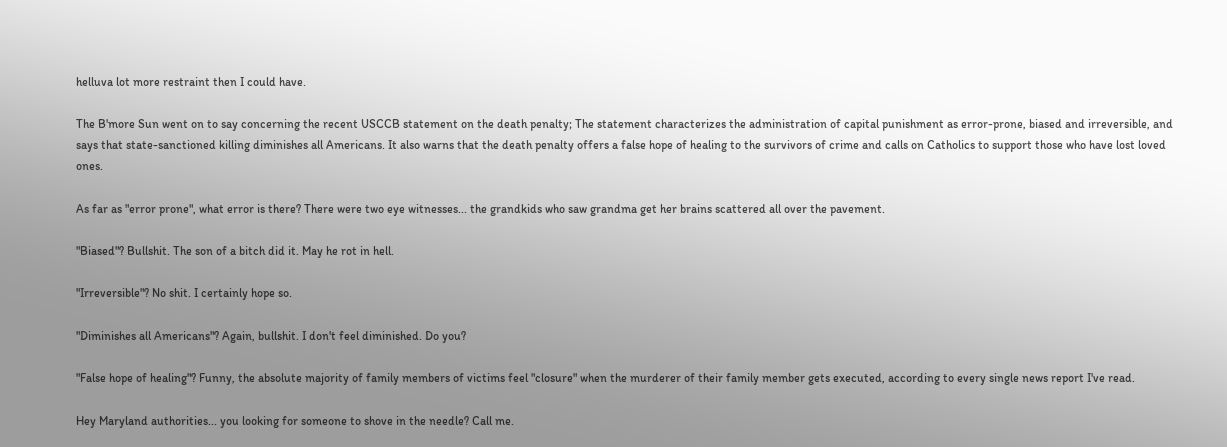helluva lot more restraint then I could have.

The B'more Sun went on to say concerning the recent USCCB statement on the death penalty; The statement characterizes the administration of capital punishment as error-prone, biased and irreversible, and says that state-sanctioned killing diminishes all Americans. It also warns that the death penalty offers a false hope of healing to the survivors of crime and calls on Catholics to support those who have lost loved ones.

As far as "error prone", what error is there? There were two eye witnesses... the grandkids who saw grandma get her brains scattered all over the pavement.

"Biased"? Bullshit. The son of a bitch did it. May he rot in hell.

"Irreversible"? No shit. I certainly hope so.

"Diminishes all Americans"? Again, bullshit. I don't feel diminished. Do you?

"False hope of healing"? Funny, the absolute majority of family members of victims feel "closure" when the murderer of their family member gets executed, according to every single news report I've read.

Hey Maryland authorities... you looking for someone to shove in the needle? Call me.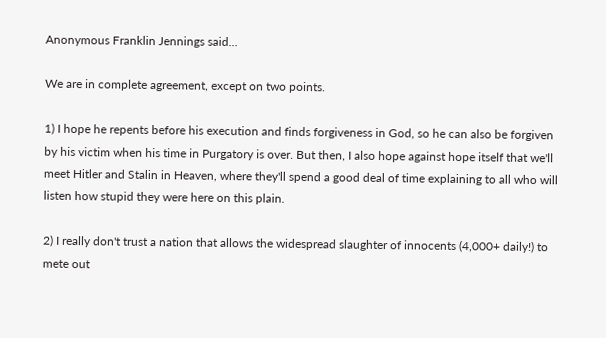Anonymous Franklin Jennings said...

We are in complete agreement, except on two points.

1) I hope he repents before his execution and finds forgiveness in God, so he can also be forgiven by his victim when his time in Purgatory is over. But then, I also hope against hope itself that we'll meet Hitler and Stalin in Heaven, where they'll spend a good deal of time explaining to all who will listen how stupid they were here on this plain.

2) I really don't trust a nation that allows the widespread slaughter of innocents (4,000+ daily!) to mete out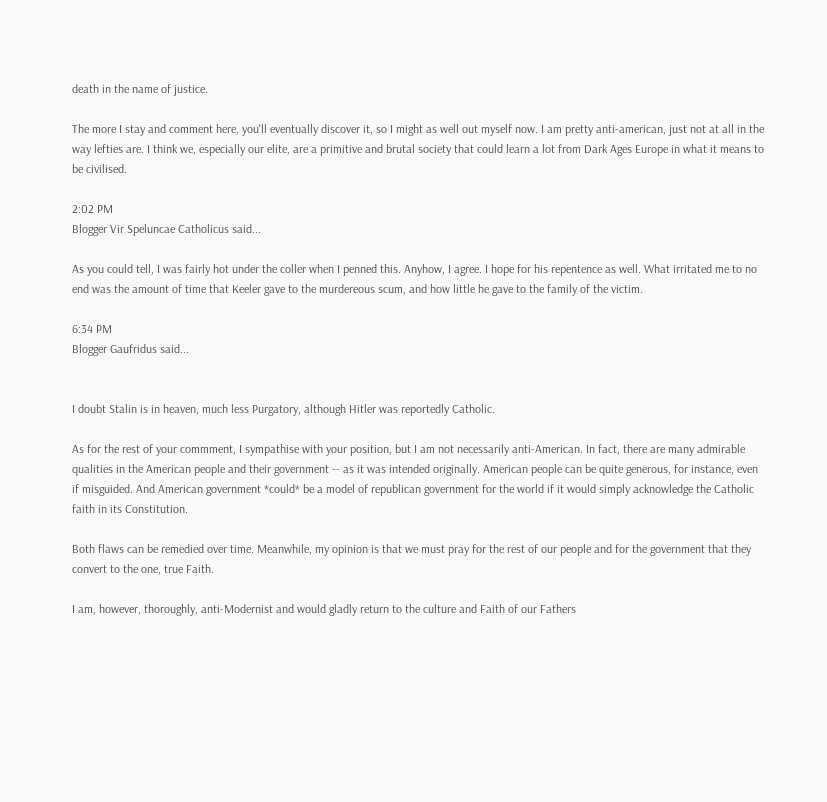death in the name of justice.

The more I stay and comment here, you'll eventually discover it, so I might as well out myself now. I am pretty anti-american, just not at all in the way lefties are. I think we, especially our elite, are a primitive and brutal society that could learn a lot from Dark Ages Europe in what it means to be civilised.

2:02 PM
Blogger Vir Speluncae Catholicus said...

As you could tell, I was fairly hot under the coller when I penned this. Anyhow, I agree. I hope for his repentence as well. What irritated me to no end was the amount of time that Keeler gave to the murdereous scum, and how little he gave to the family of the victim.

6:34 PM
Blogger Gaufridus said...


I doubt Stalin is in heaven, much less Purgatory, although Hitler was reportedly Catholic.

As for the rest of your commment, I sympathise with your position, but I am not necessarily anti-American. In fact, there are many admirable qualities in the American people and their government -- as it was intended originally. American people can be quite generous, for instance, even if misguided. And American government *could* be a model of republican government for the world if it would simply acknowledge the Catholic faith in its Constitution.

Both flaws can be remedied over time. Meanwhile, my opinion is that we must pray for the rest of our people and for the government that they convert to the one, true Faith.

I am, however, thoroughly, anti-Modernist and would gladly return to the culture and Faith of our Fathers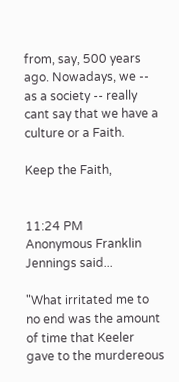from, say, 500 years ago. Nowadays, we -- as a society -- really cant say that we have a culture or a Faith.

Keep the Faith,


11:24 PM
Anonymous Franklin Jennings said...

"What irritated me to no end was the amount of time that Keeler gave to the murdereous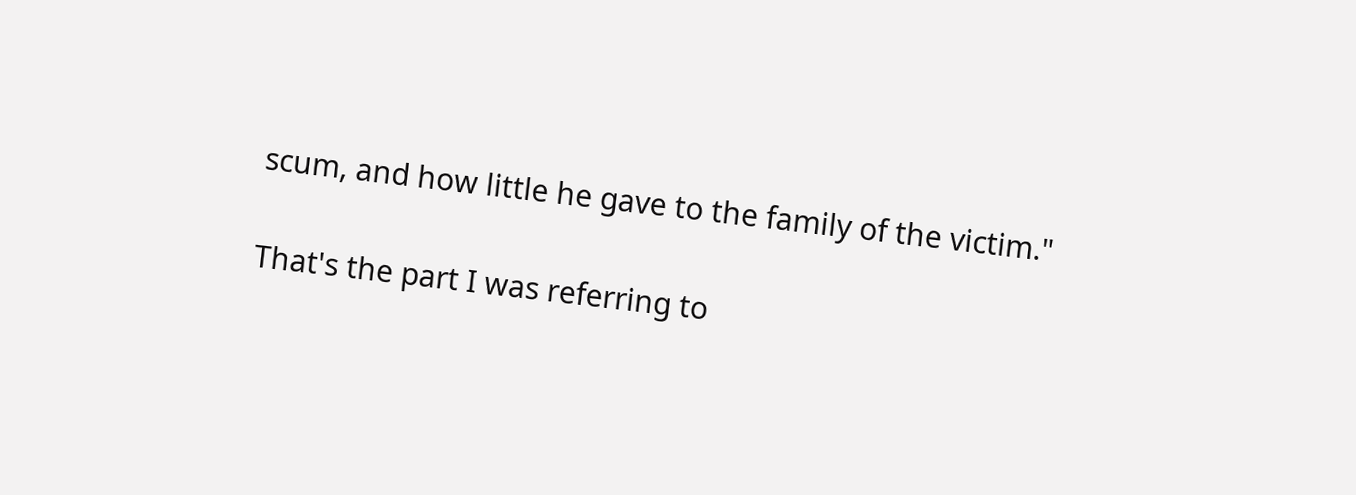scum, and how little he gave to the family of the victim."

That's the part I was referring to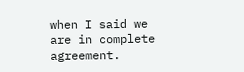when I said we are in complete agreement.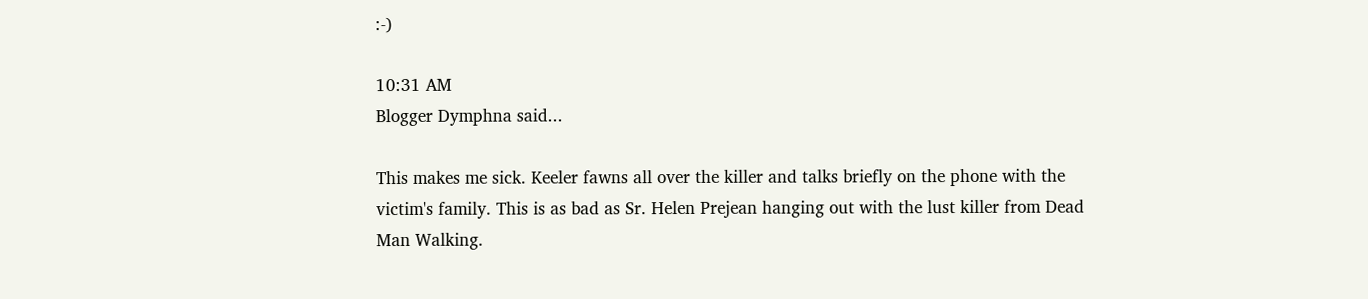:-)

10:31 AM
Blogger Dymphna said...

This makes me sick. Keeler fawns all over the killer and talks briefly on the phone with the victim's family. This is as bad as Sr. Helen Prejean hanging out with the lust killer from Dead Man Walking.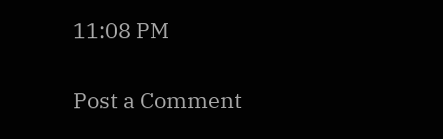11:08 PM

Post a Comment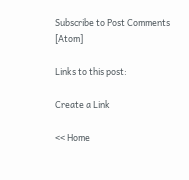Subscribe to Post Comments [Atom]

Links to this post:

Create a Link

<< Home